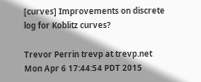[curves] Improvements on discrete log for Koblitz curves?

Trevor Perrin trevp at trevp.net
Mon Apr 6 17:44:54 PDT 2015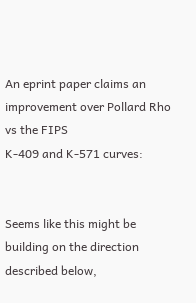An eprint paper claims an improvement over Pollard Rho vs the FIPS
K-409 and K-571 curves:


Seems like this might be building on the direction described below,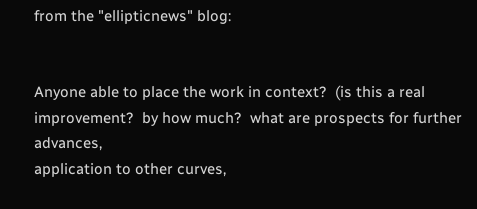from the "ellipticnews" blog:


Anyone able to place the work in context?  (is this a real
improvement?  by how much?  what are prospects for further advances,
application to other curves,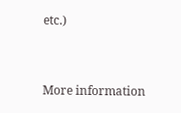etc.)


More information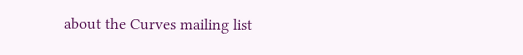about the Curves mailing list